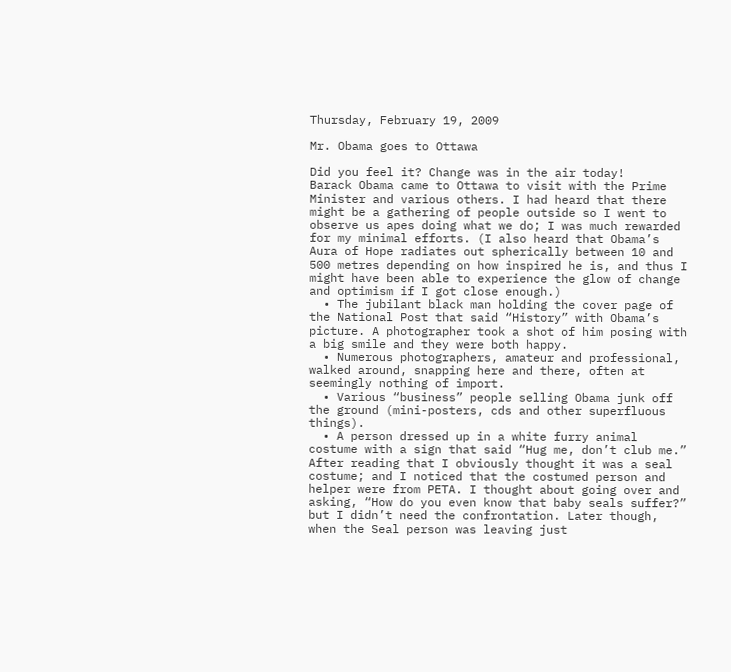Thursday, February 19, 2009

Mr. Obama goes to Ottawa

Did you feel it? Change was in the air today!
Barack Obama came to Ottawa to visit with the Prime Minister and various others. I had heard that there might be a gathering of people outside so I went to observe us apes doing what we do; I was much rewarded for my minimal efforts. (I also heard that Obama’s Aura of Hope radiates out spherically between 10 and 500 metres depending on how inspired he is, and thus I might have been able to experience the glow of change and optimism if I got close enough.)
  • The jubilant black man holding the cover page of the National Post that said “History” with Obama’s picture. A photographer took a shot of him posing with a big smile and they were both happy.
  • Numerous photographers, amateur and professional, walked around, snapping here and there, often at seemingly nothing of import.
  • Various “business” people selling Obama junk off the ground (mini-posters, cds and other superfluous things).
  • A person dressed up in a white furry animal costume with a sign that said “Hug me, don’t club me.” After reading that I obviously thought it was a seal costume; and I noticed that the costumed person and helper were from PETA. I thought about going over and asking, “How do you even know that baby seals suffer?” but I didn’t need the confrontation. Later though, when the Seal person was leaving just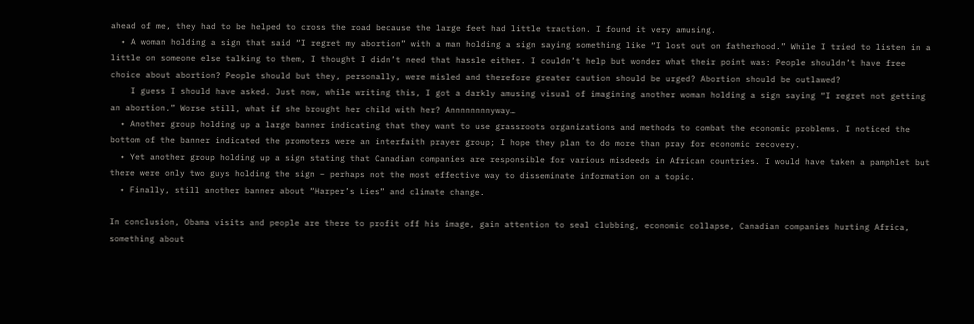ahead of me, they had to be helped to cross the road because the large feet had little traction. I found it very amusing.
  • A woman holding a sign that said “I regret my abortion” with a man holding a sign saying something like “I lost out on fatherhood.” While I tried to listen in a little on someone else talking to them, I thought I didn’t need that hassle either. I couldn’t help but wonder what their point was: People shouldn’t have free choice about abortion? People should but they, personally, were misled and therefore greater caution should be urged? Abortion should be outlawed?
    I guess I should have asked. Just now, while writing this, I got a darkly amusing visual of imagining another woman holding a sign saying “I regret not getting an abortion.” Worse still, what if she brought her child with her? Annnnnnnnyway…
  • Another group holding up a large banner indicating that they want to use grassroots organizations and methods to combat the economic problems. I noticed the bottom of the banner indicated the promoters were an interfaith prayer group; I hope they plan to do more than pray for economic recovery.
  • Yet another group holding up a sign stating that Canadian companies are responsible for various misdeeds in African countries. I would have taken a pamphlet but there were only two guys holding the sign – perhaps not the most effective way to disseminate information on a topic.
  • Finally, still another banner about “Harper’s Lies” and climate change.

In conclusion, Obama visits and people are there to profit off his image, gain attention to seal clubbing, economic collapse, Canadian companies hurting Africa, something about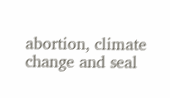abortion, climate change and seal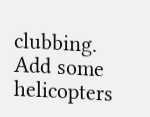clubbing. Add some helicopters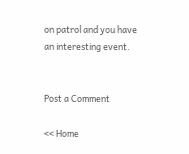on patrol and you have an interesting event.


Post a Comment

<< Home